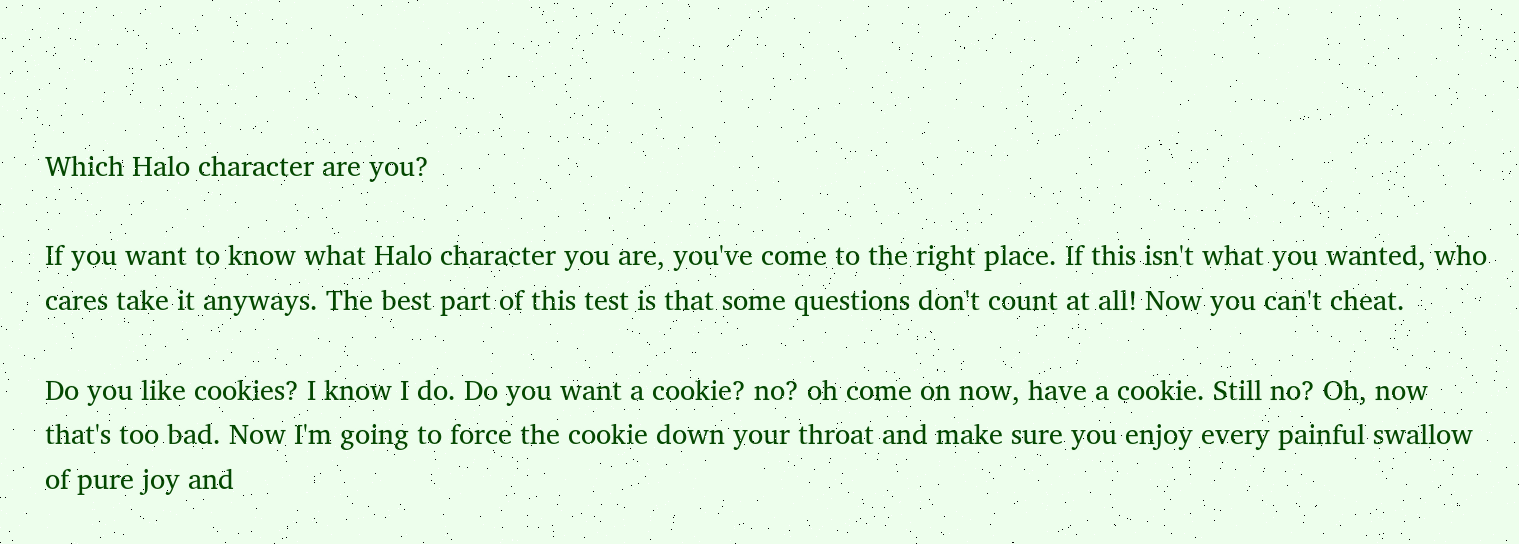Which Halo character are you?

If you want to know what Halo character you are, you've come to the right place. If this isn't what you wanted, who cares take it anyways. The best part of this test is that some questions don't count at all! Now you can't cheat.

Do you like cookies? I know I do. Do you want a cookie? no? oh come on now, have a cookie. Still no? Oh, now that's too bad. Now I'm going to force the cookie down your throat and make sure you enjoy every painful swallow of pure joy and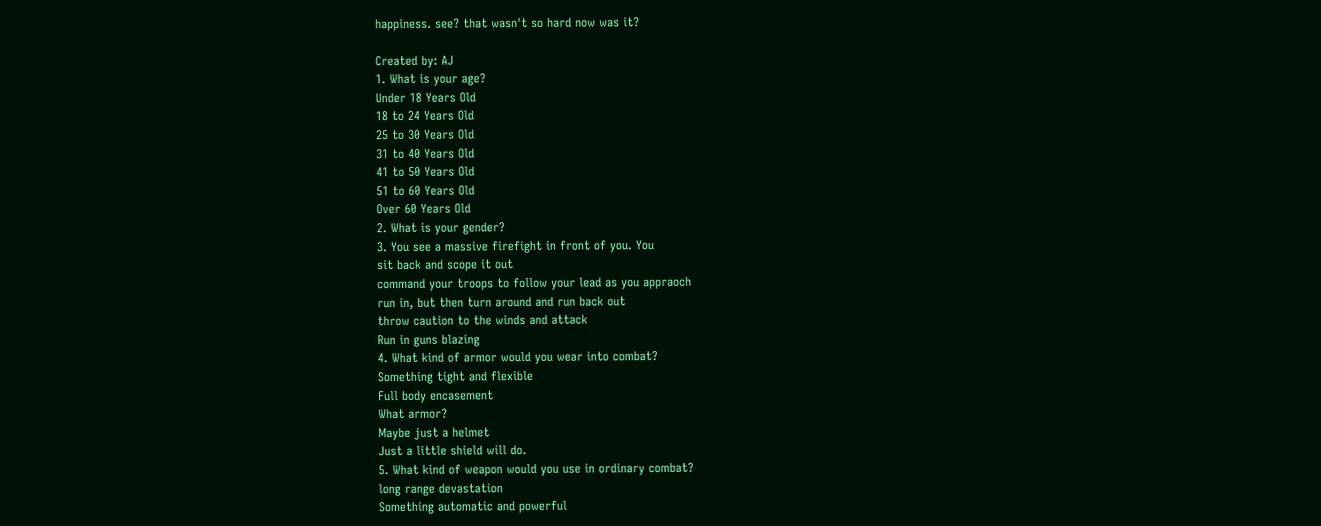happiness. see? that wasn't so hard now was it?

Created by: AJ
1. What is your age?
Under 18 Years Old
18 to 24 Years Old
25 to 30 Years Old
31 to 40 Years Old
41 to 50 Years Old
51 to 60 Years Old
Over 60 Years Old
2. What is your gender?
3. You see a massive firefight in front of you. You
sit back and scope it out
command your troops to follow your lead as you appraoch
run in, but then turn around and run back out
throw caution to the winds and attack
Run in guns blazing
4. What kind of armor would you wear into combat?
Something tight and flexible
Full body encasement
What armor?
Maybe just a helmet
Just a little shield will do.
5. What kind of weapon would you use in ordinary combat?
long range devastation
Something automatic and powerful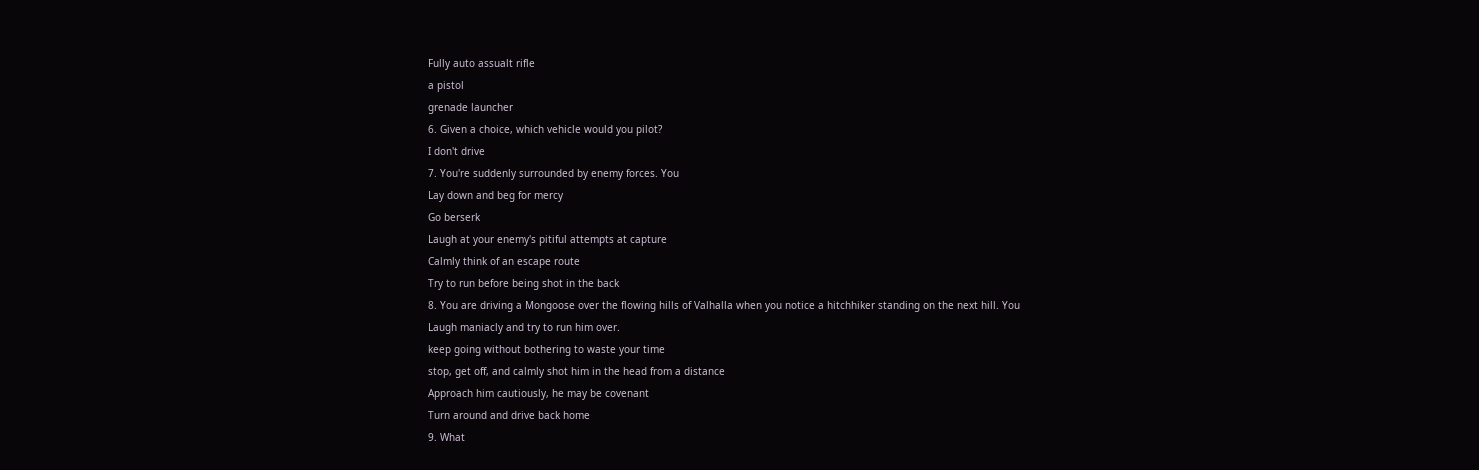Fully auto assualt rifle
a pistol
grenade launcher
6. Given a choice, which vehicle would you pilot?
I don't drive
7. You're suddenly surrounded by enemy forces. You
Lay down and beg for mercy
Go berserk
Laugh at your enemy's pitiful attempts at capture
Calmly think of an escape route
Try to run before being shot in the back
8. You are driving a Mongoose over the flowing hills of Valhalla when you notice a hitchhiker standing on the next hill. You
Laugh maniacly and try to run him over.
keep going without bothering to waste your time
stop, get off, and calmly shot him in the head from a distance
Approach him cautiously, he may be covenant
Turn around and drive back home
9. What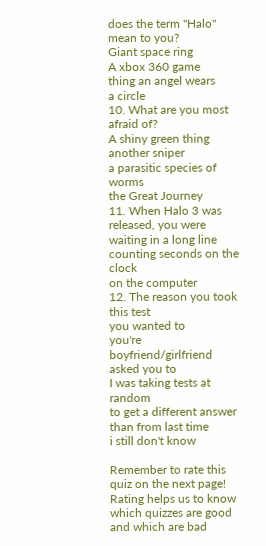does the term "Halo" mean to you?
Giant space ring
A xbox 360 game
thing an angel wears
a circle
10. What are you most afraid of?
A shiny green thing
another sniper
a parasitic species of worms
the Great Journey
11. When Halo 3 was released, you were
waiting in a long line
counting seconds on the clock
on the computer
12. The reason you took this test
you wanted to
you're boyfriend/girlfriend asked you to
I was taking tests at random
to get a different answer than from last time
i still don't know

Remember to rate this quiz on the next page!
Rating helps us to know which quizzes are good and which are bad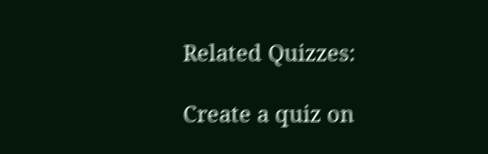Related Quizzes:

Create a quiz on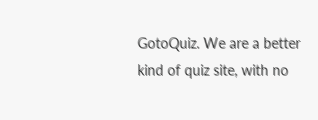GotoQuiz. We are a better kind of quiz site, with no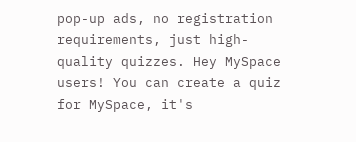pop-up ads, no registration requirements, just high-quality quizzes. Hey MySpace users! You can create a quiz for MySpace, it's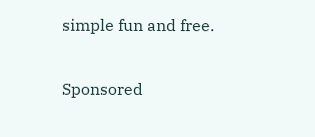simple fun and free.

Sponsored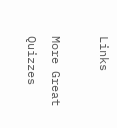Links

More Great Quizzes